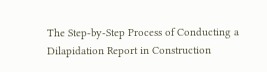The Step-by-Step Process of Conducting a Dilapidation Report in Construction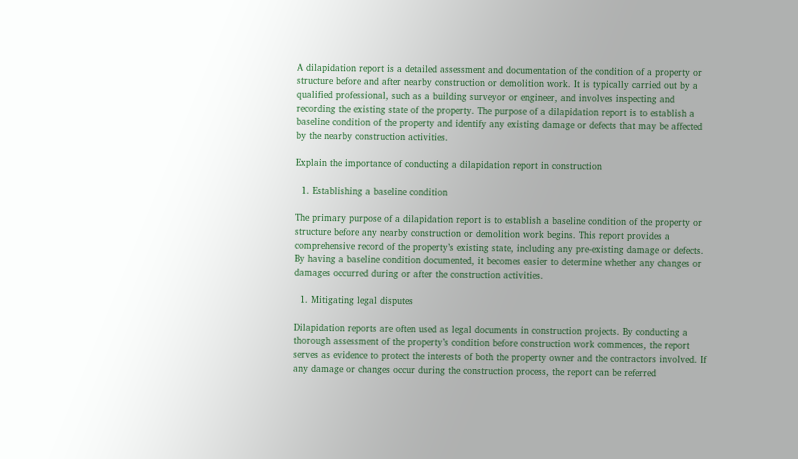A dilapidation report is a detailed assessment and documentation of the condition of a property or structure before and after nearby construction or demolition work. It is typically carried out by a qualified professional, such as a building surveyor or engineer, and involves inspecting and recording the existing state of the property. The purpose of a dilapidation report is to establish a baseline condition of the property and identify any existing damage or defects that may be affected by the nearby construction activities.

Explain the importance of conducting a dilapidation report in construction

  1. Establishing a baseline condition

The primary purpose of a dilapidation report is to establish a baseline condition of the property or structure before any nearby construction or demolition work begins. This report provides a comprehensive record of the property’s existing state, including any pre-existing damage or defects. By having a baseline condition documented, it becomes easier to determine whether any changes or damages occurred during or after the construction activities.

  1. Mitigating legal disputes

Dilapidation reports are often used as legal documents in construction projects. By conducting a thorough assessment of the property’s condition before construction work commences, the report serves as evidence to protect the interests of both the property owner and the contractors involved. If any damage or changes occur during the construction process, the report can be referred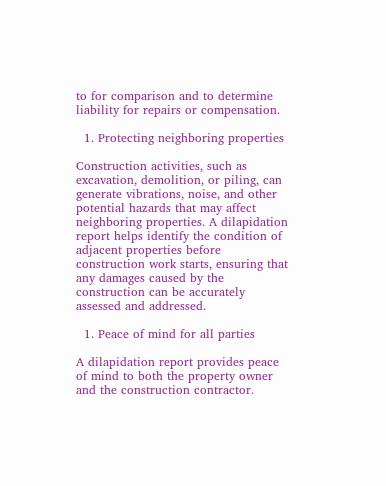to for comparison and to determine liability for repairs or compensation.

  1. Protecting neighboring properties

Construction activities, such as excavation, demolition, or piling, can generate vibrations, noise, and other potential hazards that may affect neighboring properties. A dilapidation report helps identify the condition of adjacent properties before construction work starts, ensuring that any damages caused by the construction can be accurately assessed and addressed.

  1. Peace of mind for all parties

A dilapidation report provides peace of mind to both the property owner and the construction contractor.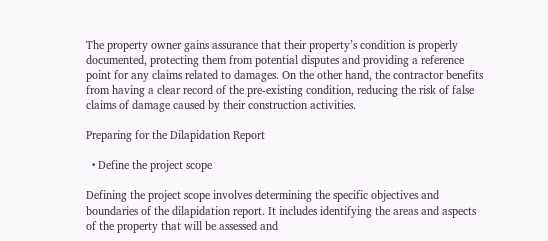The property owner gains assurance that their property’s condition is properly documented, protecting them from potential disputes and providing a reference point for any claims related to damages. On the other hand, the contractor benefits from having a clear record of the pre-existing condition, reducing the risk of false claims of damage caused by their construction activities.

Preparing for the Dilapidation Report

  • Define the project scope

Defining the project scope involves determining the specific objectives and boundaries of the dilapidation report. It includes identifying the areas and aspects of the property that will be assessed and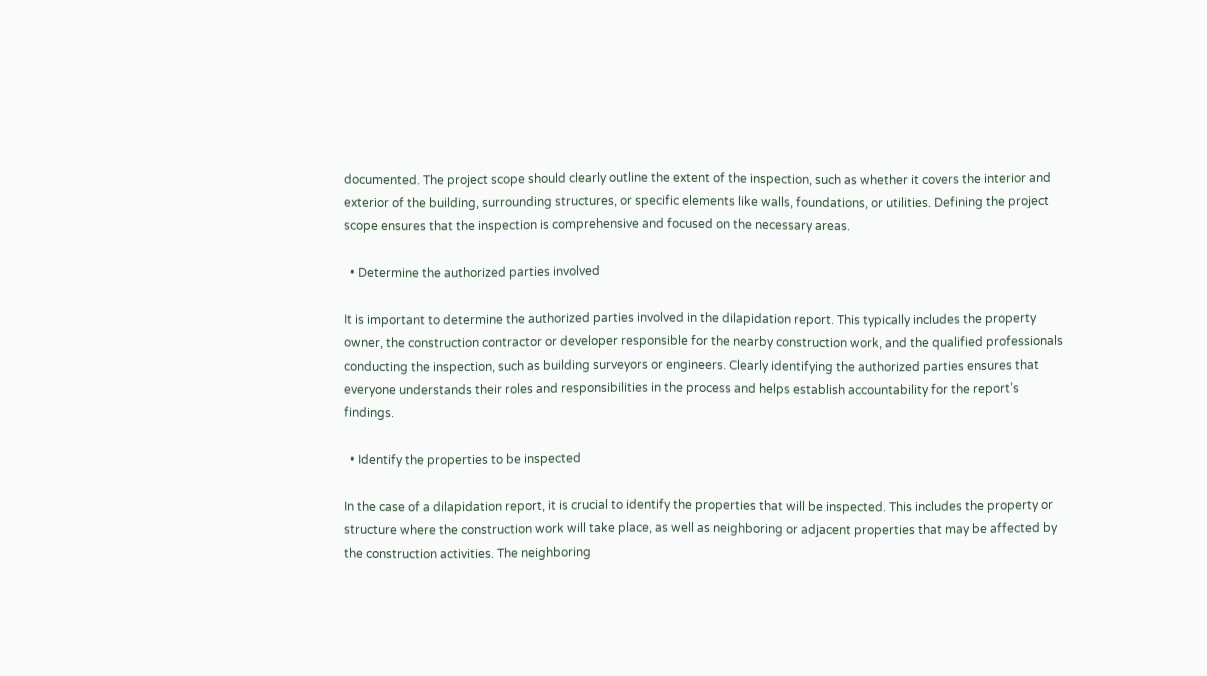documented. The project scope should clearly outline the extent of the inspection, such as whether it covers the interior and exterior of the building, surrounding structures, or specific elements like walls, foundations, or utilities. Defining the project scope ensures that the inspection is comprehensive and focused on the necessary areas.

  • Determine the authorized parties involved

It is important to determine the authorized parties involved in the dilapidation report. This typically includes the property owner, the construction contractor or developer responsible for the nearby construction work, and the qualified professionals conducting the inspection, such as building surveyors or engineers. Clearly identifying the authorized parties ensures that everyone understands their roles and responsibilities in the process and helps establish accountability for the report’s findings.

  • Identify the properties to be inspected

In the case of a dilapidation report, it is crucial to identify the properties that will be inspected. This includes the property or structure where the construction work will take place, as well as neighboring or adjacent properties that may be affected by the construction activities. The neighboring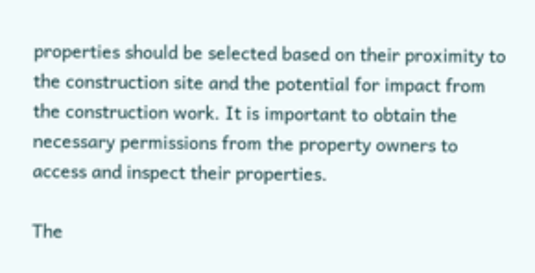properties should be selected based on their proximity to the construction site and the potential for impact from the construction work. It is important to obtain the necessary permissions from the property owners to access and inspect their properties.

The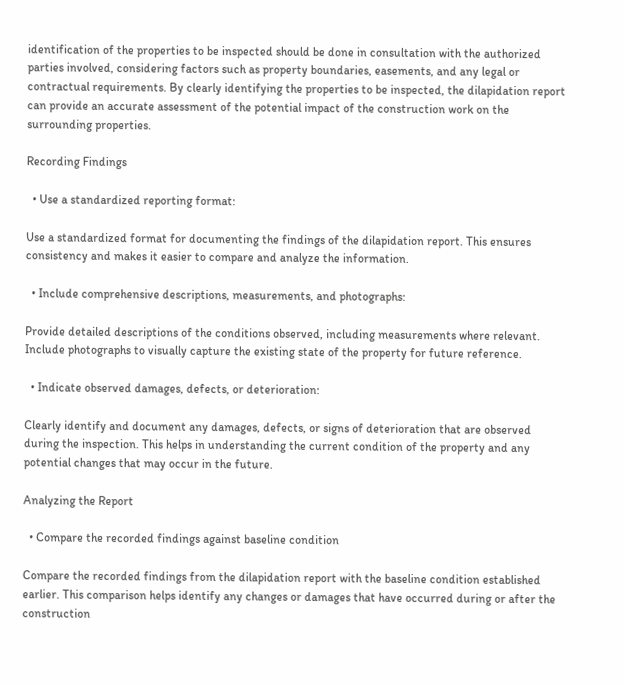identification of the properties to be inspected should be done in consultation with the authorized parties involved, considering factors such as property boundaries, easements, and any legal or contractual requirements. By clearly identifying the properties to be inspected, the dilapidation report can provide an accurate assessment of the potential impact of the construction work on the surrounding properties.

Recording Findings

  • Use a standardized reporting format:

Use a standardized format for documenting the findings of the dilapidation report. This ensures consistency and makes it easier to compare and analyze the information.

  • Include comprehensive descriptions, measurements, and photographs:

Provide detailed descriptions of the conditions observed, including measurements where relevant. Include photographs to visually capture the existing state of the property for future reference.

  • Indicate observed damages, defects, or deterioration:

Clearly identify and document any damages, defects, or signs of deterioration that are observed during the inspection. This helps in understanding the current condition of the property and any potential changes that may occur in the future.

Analyzing the Report

  • Compare the recorded findings against baseline condition

Compare the recorded findings from the dilapidation report with the baseline condition established earlier. This comparison helps identify any changes or damages that have occurred during or after the construction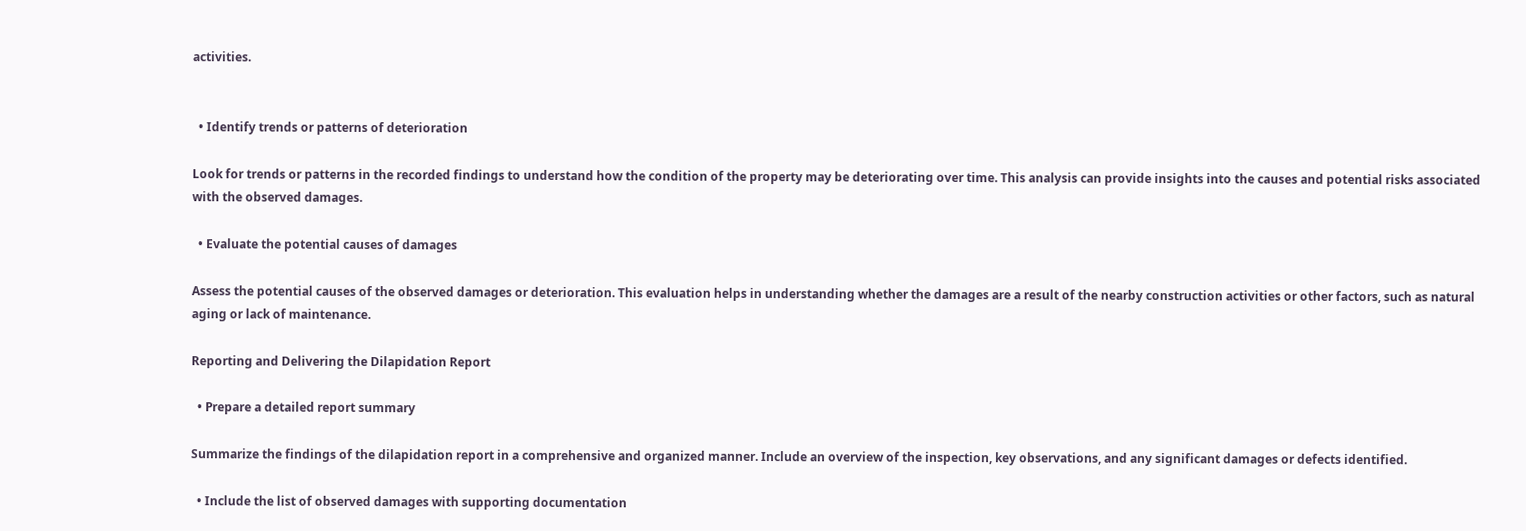activities.


  • Identify trends or patterns of deterioration

Look for trends or patterns in the recorded findings to understand how the condition of the property may be deteriorating over time. This analysis can provide insights into the causes and potential risks associated with the observed damages.

  • Evaluate the potential causes of damages

Assess the potential causes of the observed damages or deterioration. This evaluation helps in understanding whether the damages are a result of the nearby construction activities or other factors, such as natural aging or lack of maintenance.

Reporting and Delivering the Dilapidation Report

  • Prepare a detailed report summary

Summarize the findings of the dilapidation report in a comprehensive and organized manner. Include an overview of the inspection, key observations, and any significant damages or defects identified.

  • Include the list of observed damages with supporting documentation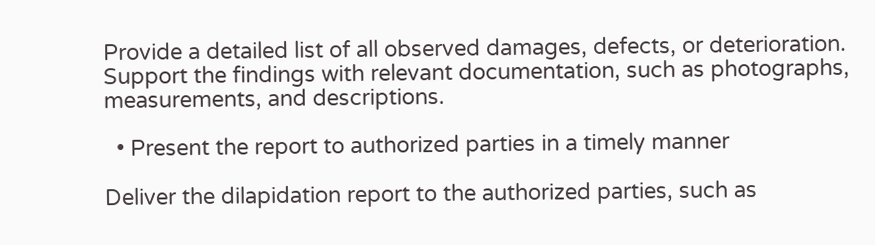Provide a detailed list of all observed damages, defects, or deterioration. Support the findings with relevant documentation, such as photographs, measurements, and descriptions.

  • Present the report to authorized parties in a timely manner

Deliver the dilapidation report to the authorized parties, such as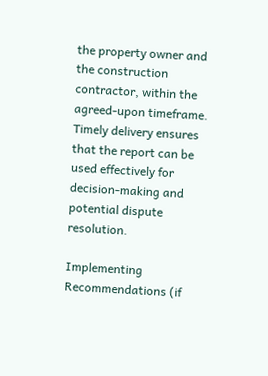the property owner and the construction contractor, within the agreed-upon timeframe. Timely delivery ensures that the report can be used effectively for decision-making and potential dispute resolution.

Implementing Recommendations (if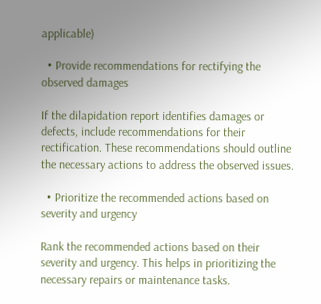applicable)

  • Provide recommendations for rectifying the observed damages

If the dilapidation report identifies damages or defects, include recommendations for their rectification. These recommendations should outline the necessary actions to address the observed issues.

  • Prioritize the recommended actions based on severity and urgency

Rank the recommended actions based on their severity and urgency. This helps in prioritizing the necessary repairs or maintenance tasks.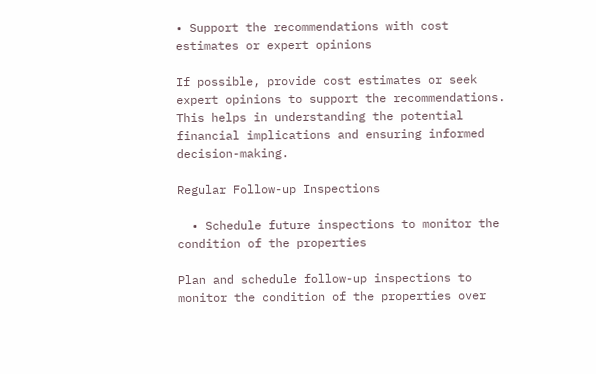• Support the recommendations with cost estimates or expert opinions

If possible, provide cost estimates or seek expert opinions to support the recommendations. This helps in understanding the potential financial implications and ensuring informed decision-making.

Regular Follow-up Inspections

  • Schedule future inspections to monitor the condition of the properties

Plan and schedule follow-up inspections to monitor the condition of the properties over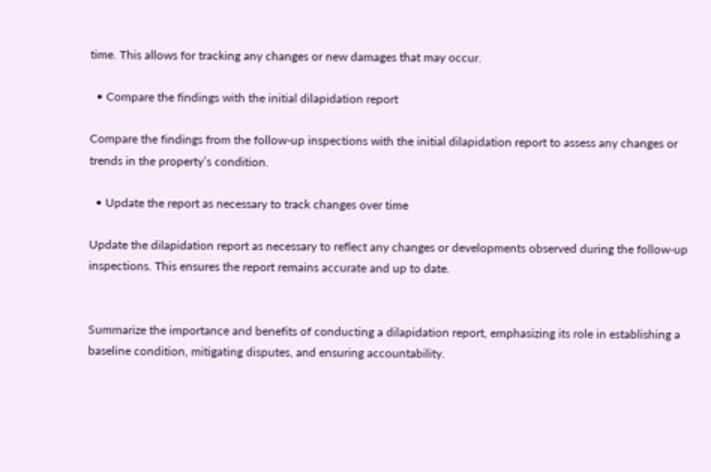time. This allows for tracking any changes or new damages that may occur.

  • Compare the findings with the initial dilapidation report

Compare the findings from the follow-up inspections with the initial dilapidation report to assess any changes or trends in the property’s condition.

  • Update the report as necessary to track changes over time

Update the dilapidation report as necessary to reflect any changes or developments observed during the follow-up inspections. This ensures the report remains accurate and up to date.


Summarize the importance and benefits of conducting a dilapidation report, emphasizing its role in establishing a baseline condition, mitigating disputes, and ensuring accountability.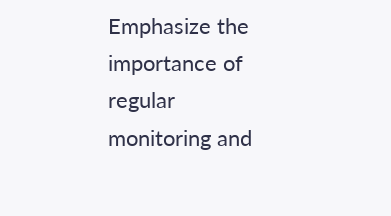Emphasize the importance of regular monitoring and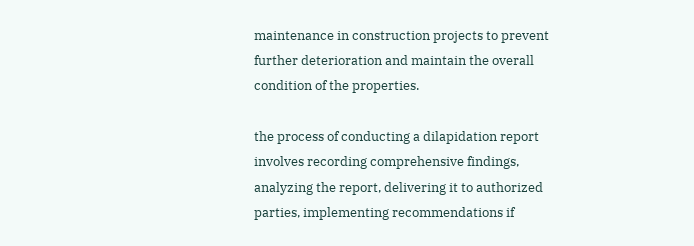maintenance in construction projects to prevent further deterioration and maintain the overall condition of the properties.

the process of conducting a dilapidation report involves recording comprehensive findings, analyzing the report, delivering it to authorized parties, implementing recommendations if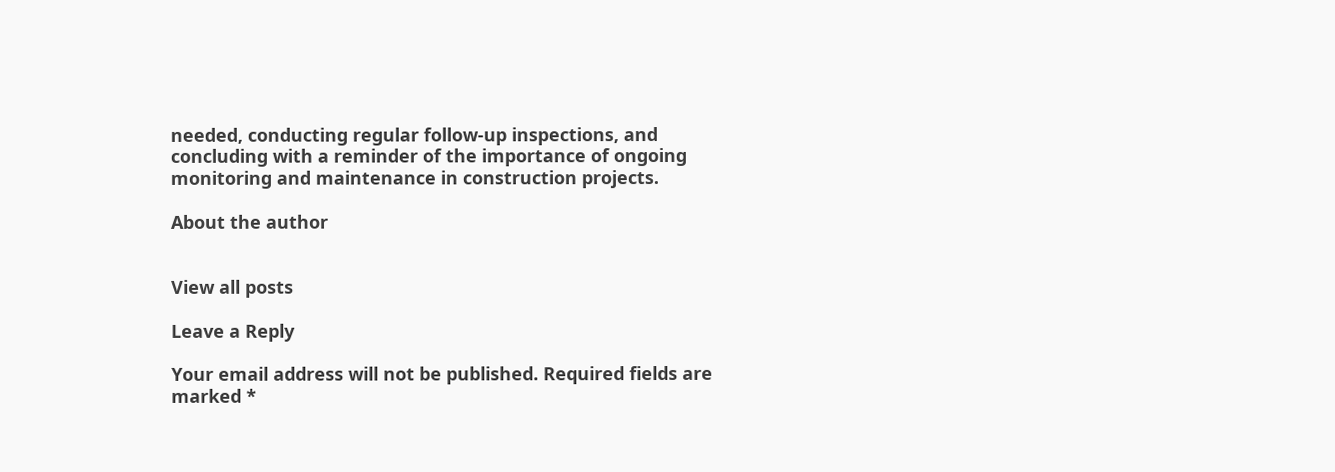needed, conducting regular follow-up inspections, and concluding with a reminder of the importance of ongoing monitoring and maintenance in construction projects.

About the author


View all posts

Leave a Reply

Your email address will not be published. Required fields are marked *